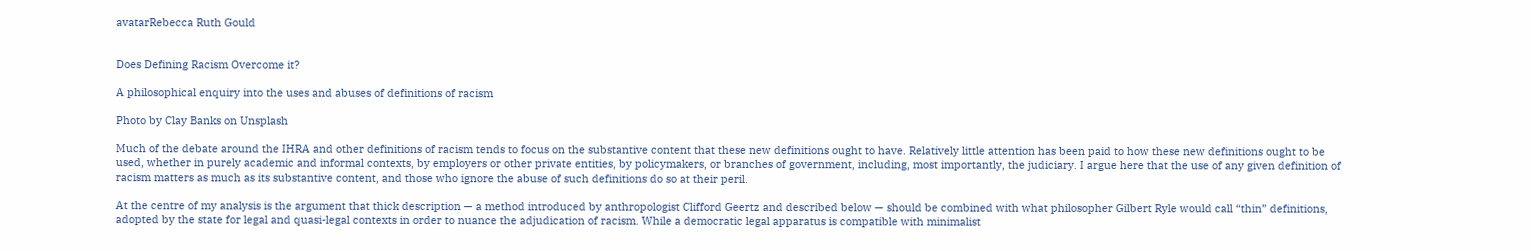avatarRebecca Ruth Gould


Does Defining Racism Overcome it?

A philosophical enquiry into the uses and abuses of definitions of racism

Photo by Clay Banks on Unsplash

Much of the debate around the IHRA and other definitions of racism tends to focus on the substantive content that these new definitions ought to have. Relatively little attention has been paid to how these new definitions ought to be used, whether in purely academic and informal contexts, by employers or other private entities, by policymakers, or branches of government, including, most importantly, the judiciary. I argue here that the use of any given definition of racism matters as much as its substantive content, and those who ignore the abuse of such definitions do so at their peril.

At the centre of my analysis is the argument that thick description — a method introduced by anthropologist Clifford Geertz and described below — should be combined with what philosopher Gilbert Ryle would call “thin” definitions, adopted by the state for legal and quasi-legal contexts in order to nuance the adjudication of racism. While a democratic legal apparatus is compatible with minimalist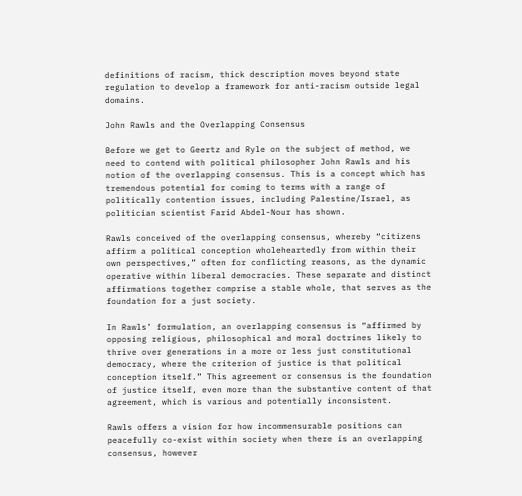definitions of racism, thick description moves beyond state regulation to develop a framework for anti-racism outside legal domains.

John Rawls and the Overlapping Consensus

Before we get to Geertz and Ryle on the subject of method, we need to contend with political philosopher John Rawls and his notion of the overlapping consensus. This is a concept which has tremendous potential for coming to terms with a range of politically contention issues, including Palestine/Israel, as politician scientist Farid Abdel-Nour has shown.

Rawls conceived of the overlapping consensus, whereby “citizens affirm a political conception wholeheartedly from within their own perspectives,” often for conflicting reasons, as the dynamic operative within liberal democracies. These separate and distinct affirmations together comprise a stable whole, that serves as the foundation for a just society.

In Rawls’ formulation, an overlapping consensus is “affirmed by opposing religious, philosophical and moral doctrines likely to thrive over generations in a more or less just constitutional democracy, where the criterion of justice is that political conception itself.” This agreement or consensus is the foundation of justice itself, even more than the substantive content of that agreement, which is various and potentially inconsistent.

Rawls offers a vision for how incommensurable positions can peacefully co-exist within society when there is an overlapping consensus, however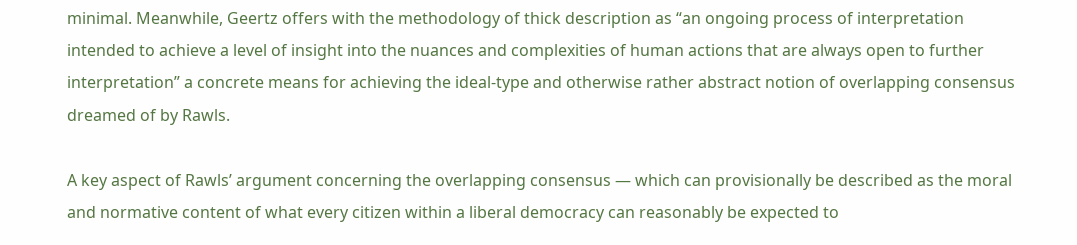minimal. Meanwhile, Geertz offers with the methodology of thick description as “an ongoing process of interpretation intended to achieve a level of insight into the nuances and complexities of human actions that are always open to further interpretation” a concrete means for achieving the ideal-type and otherwise rather abstract notion of overlapping consensus dreamed of by Rawls.

A key aspect of Rawls’ argument concerning the overlapping consensus — which can provisionally be described as the moral and normative content of what every citizen within a liberal democracy can reasonably be expected to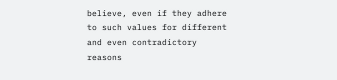believe, even if they adhere to such values for different and even contradictory reasons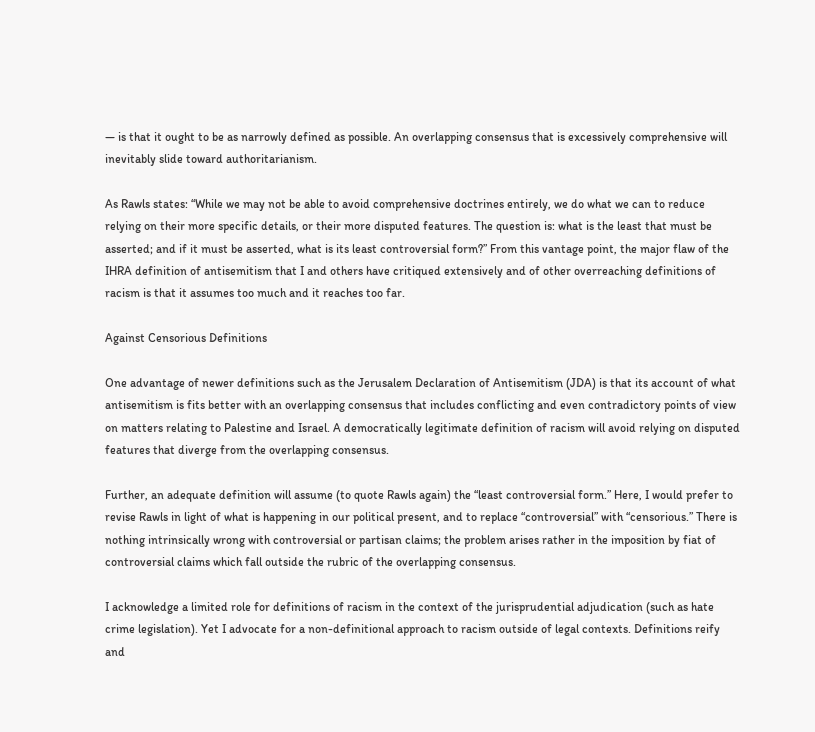— is that it ought to be as narrowly defined as possible. An overlapping consensus that is excessively comprehensive will inevitably slide toward authoritarianism.

As Rawls states: “While we may not be able to avoid comprehensive doctrines entirely, we do what we can to reduce relying on their more specific details, or their more disputed features. The question is: what is the least that must be asserted; and if it must be asserted, what is its least controversial form?” From this vantage point, the major flaw of the IHRA definition of antisemitism that I and others have critiqued extensively and of other overreaching definitions of racism is that it assumes too much and it reaches too far.

Against Censorious Definitions

One advantage of newer definitions such as the Jerusalem Declaration of Antisemitism (JDA) is that its account of what antisemitism is fits better with an overlapping consensus that includes conflicting and even contradictory points of view on matters relating to Palestine and Israel. A democratically legitimate definition of racism will avoid relying on disputed features that diverge from the overlapping consensus.

Further, an adequate definition will assume (to quote Rawls again) the “least controversial form.” Here, I would prefer to revise Rawls in light of what is happening in our political present, and to replace “controversial” with “censorious.” There is nothing intrinsically wrong with controversial or partisan claims; the problem arises rather in the imposition by fiat of controversial claims which fall outside the rubric of the overlapping consensus.

I acknowledge a limited role for definitions of racism in the context of the jurisprudential adjudication (such as hate crime legislation). Yet I advocate for a non-definitional approach to racism outside of legal contexts. Definitions reify and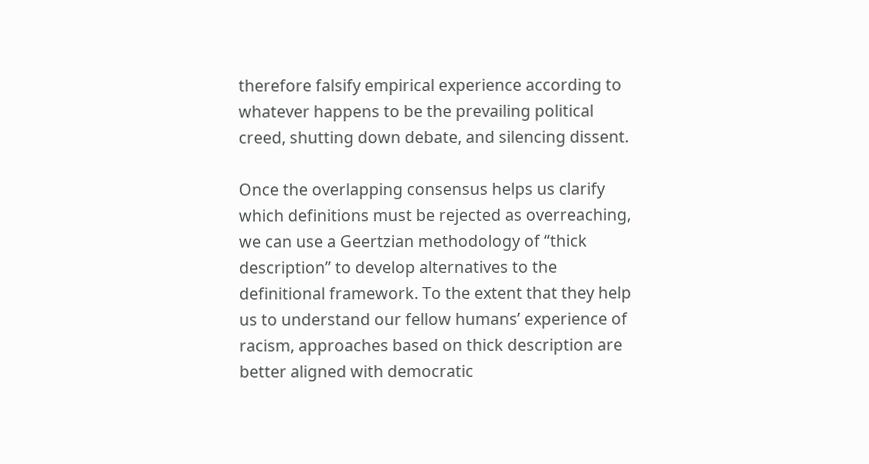therefore falsify empirical experience according to whatever happens to be the prevailing political creed, shutting down debate, and silencing dissent.

Once the overlapping consensus helps us clarify which definitions must be rejected as overreaching, we can use a Geertzian methodology of “thick description” to develop alternatives to the definitional framework. To the extent that they help us to understand our fellow humans’ experience of racism, approaches based on thick description are better aligned with democratic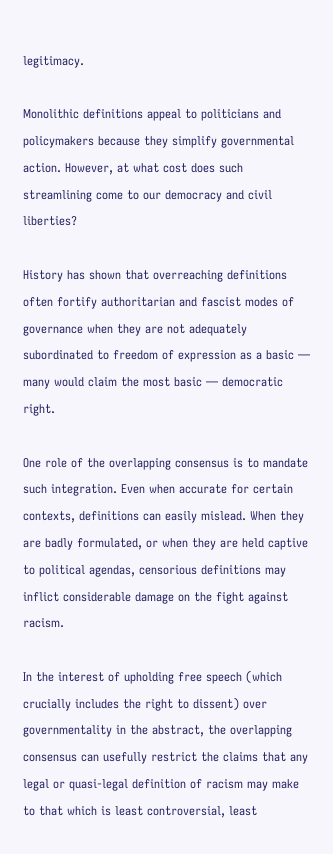legitimacy.

Monolithic definitions appeal to politicians and policymakers because they simplify governmental action. However, at what cost does such streamlining come to our democracy and civil liberties?

History has shown that overreaching definitions often fortify authoritarian and fascist modes of governance when they are not adequately subordinated to freedom of expression as a basic — many would claim the most basic — democratic right.

One role of the overlapping consensus is to mandate such integration. Even when accurate for certain contexts, definitions can easily mislead. When they are badly formulated, or when they are held captive to political agendas, censorious definitions may inflict considerable damage on the fight against racism.

In the interest of upholding free speech (which crucially includes the right to dissent) over governmentality in the abstract, the overlapping consensus can usefully restrict the claims that any legal or quasi-legal definition of racism may make to that which is least controversial, least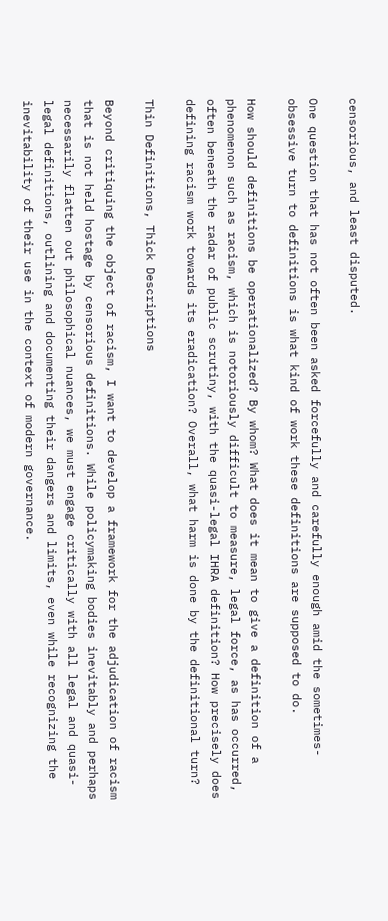censorious, and least disputed.

One question that has not often been asked forcefully and carefully enough amid the sometimes-obsessive turn to definitions is what kind of work these definitions are supposed to do.

How should definitions be operationalized? By whom? What does it mean to give a definition of a phenomenon such as racism, which is notoriously difficult to measure, legal force, as has occurred, often beneath the radar of public scrutiny, with the quasi-legal IHRA definition? How precisely does defining racism work towards its eradication? Overall, what harm is done by the definitional turn?

Thin Definitions, Thick Descriptions

Beyond critiquing the object of racism, I want to develop a framework for the adjudication of racism that is not held hostage by censorious definitions. While policymaking bodies inevitably and perhaps necessarily flatten out philosophical nuances, we must engage critically with all legal and quasi-legal definitions, outlining and documenting their dangers and limits, even while recognizing the inevitability of their use in the context of modern governance.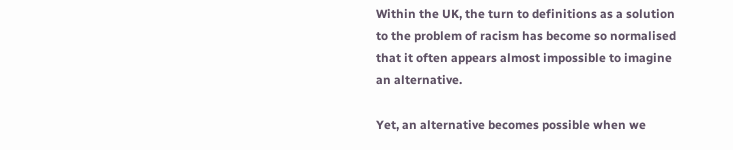Within the UK, the turn to definitions as a solution to the problem of racism has become so normalised that it often appears almost impossible to imagine an alternative.

Yet, an alternative becomes possible when we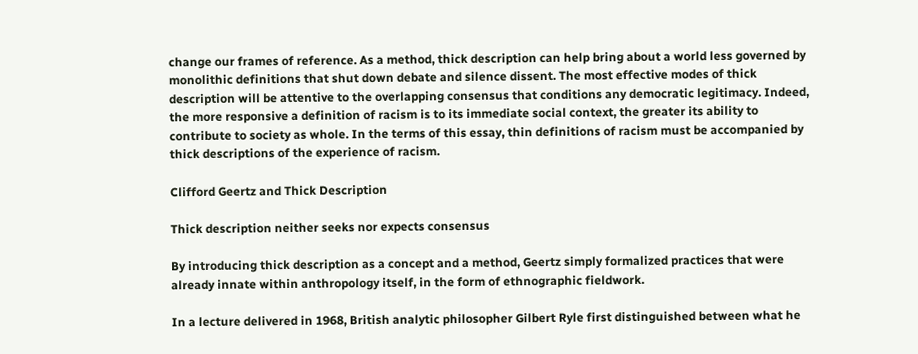change our frames of reference. As a method, thick description can help bring about a world less governed by monolithic definitions that shut down debate and silence dissent. The most effective modes of thick description will be attentive to the overlapping consensus that conditions any democratic legitimacy. Indeed, the more responsive a definition of racism is to its immediate social context, the greater its ability to contribute to society as whole. In the terms of this essay, thin definitions of racism must be accompanied by thick descriptions of the experience of racism.

Clifford Geertz and Thick Description

Thick description neither seeks nor expects consensus

By introducing thick description as a concept and a method, Geertz simply formalized practices that were already innate within anthropology itself, in the form of ethnographic fieldwork.

In a lecture delivered in 1968, British analytic philosopher Gilbert Ryle first distinguished between what he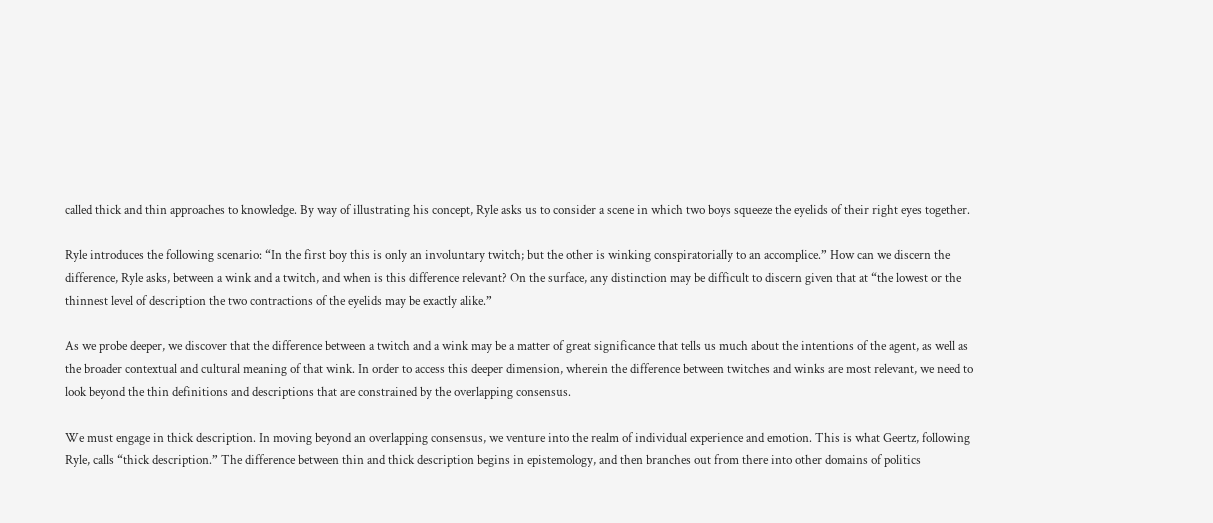called thick and thin approaches to knowledge. By way of illustrating his concept, Ryle asks us to consider a scene in which two boys squeeze the eyelids of their right eyes together.

Ryle introduces the following scenario: “In the first boy this is only an involuntary twitch; but the other is winking conspiratorially to an accomplice.” How can we discern the difference, Ryle asks, between a wink and a twitch, and when is this difference relevant? On the surface, any distinction may be difficult to discern given that at “the lowest or the thinnest level of description the two contractions of the eyelids may be exactly alike.”

As we probe deeper, we discover that the difference between a twitch and a wink may be a matter of great significance that tells us much about the intentions of the agent, as well as the broader contextual and cultural meaning of that wink. In order to access this deeper dimension, wherein the difference between twitches and winks are most relevant, we need to look beyond the thin definitions and descriptions that are constrained by the overlapping consensus.

We must engage in thick description. In moving beyond an overlapping consensus, we venture into the realm of individual experience and emotion. This is what Geertz, following Ryle, calls “thick description.” The difference between thin and thick description begins in epistemology, and then branches out from there into other domains of politics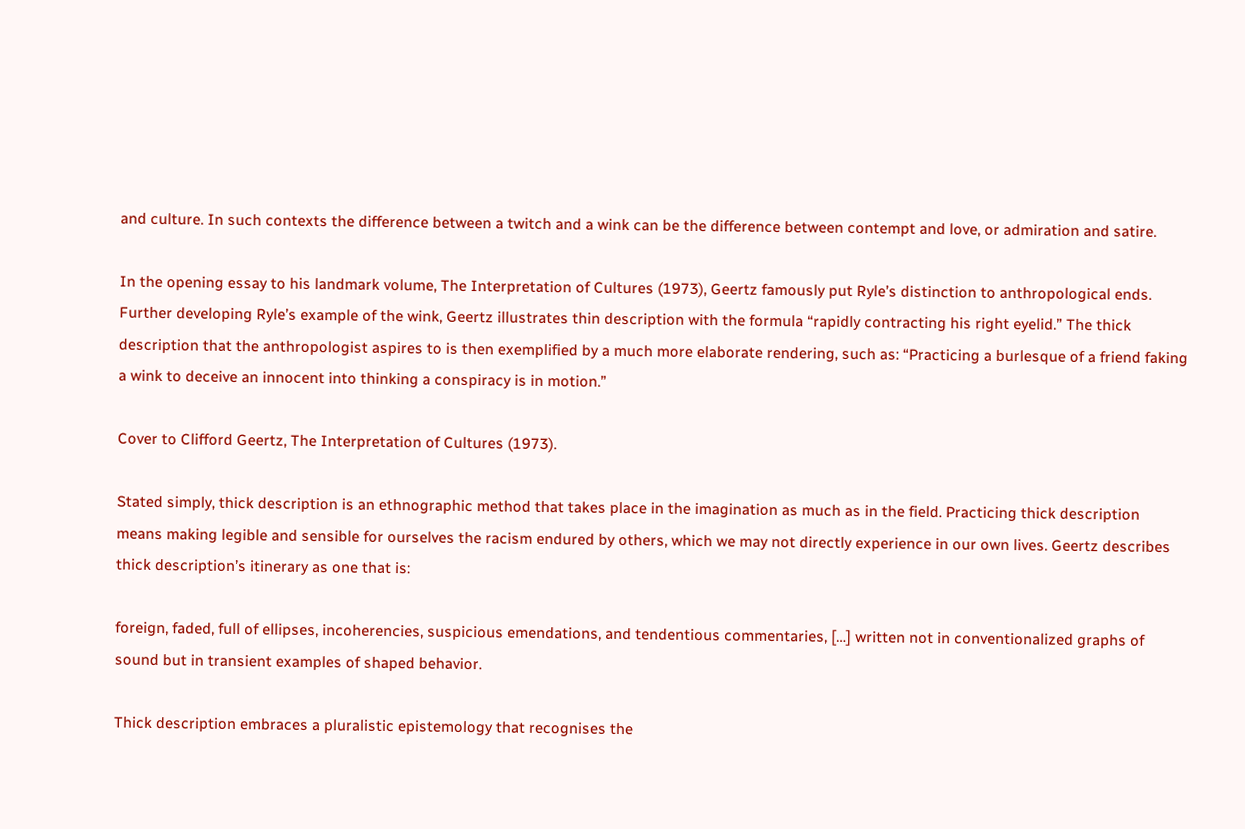and culture. In such contexts the difference between a twitch and a wink can be the difference between contempt and love, or admiration and satire.

In the opening essay to his landmark volume, The Interpretation of Cultures (1973), Geertz famously put Ryle’s distinction to anthropological ends. Further developing Ryle’s example of the wink, Geertz illustrates thin description with the formula “rapidly contracting his right eyelid.” The thick description that the anthropologist aspires to is then exemplified by a much more elaborate rendering, such as: “Practicing a burlesque of a friend faking a wink to deceive an innocent into thinking a conspiracy is in motion.”

Cover to Clifford Geertz, The Interpretation of Cultures (1973).

Stated simply, thick description is an ethnographic method that takes place in the imagination as much as in the field. Practicing thick description means making legible and sensible for ourselves the racism endured by others, which we may not directly experience in our own lives. Geertz describes thick description’s itinerary as one that is:

foreign, faded, full of ellipses, incoherencies, suspicious emendations, and tendentious commentaries, […] written not in conventionalized graphs of sound but in transient examples of shaped behavior.

Thick description embraces a pluralistic epistemology that recognises the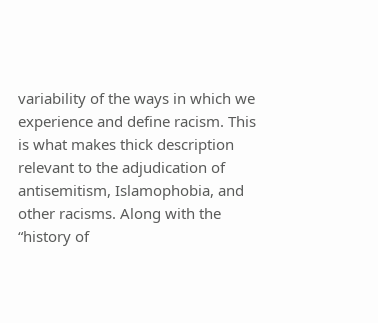variability of the ways in which we experience and define racism. This is what makes thick description relevant to the adjudication of antisemitism, Islamophobia, and other racisms. Along with the “history of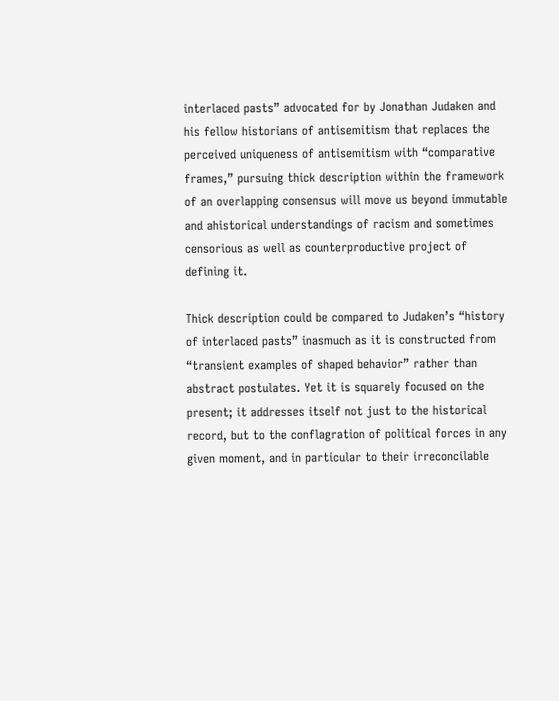interlaced pasts” advocated for by Jonathan Judaken and his fellow historians of antisemitism that replaces the perceived uniqueness of antisemitism with “comparative frames,” pursuing thick description within the framework of an overlapping consensus will move us beyond immutable and ahistorical understandings of racism and sometimes censorious as well as counterproductive project of defining it.

Thick description could be compared to Judaken’s “history of interlaced pasts” inasmuch as it is constructed from “transient examples of shaped behavior” rather than abstract postulates. Yet it is squarely focused on the present; it addresses itself not just to the historical record, but to the conflagration of political forces in any given moment, and in particular to their irreconcilable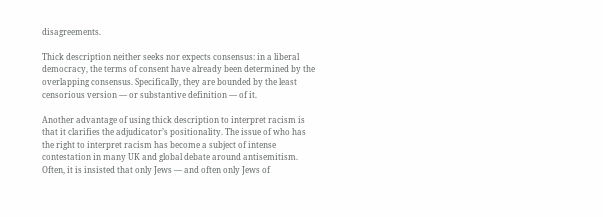disagreements.

Thick description neither seeks nor expects consensus: in a liberal democracy, the terms of consent have already been determined by the overlapping consensus. Specifically, they are bounded by the least censorious version — or substantive definition — of it.

Another advantage of using thick description to interpret racism is that it clarifies the adjudicator’s positionality. The issue of who has the right to interpret racism has become a subject of intense contestation in many UK and global debate around antisemitism. Often, it is insisted that only Jews — and often only Jews of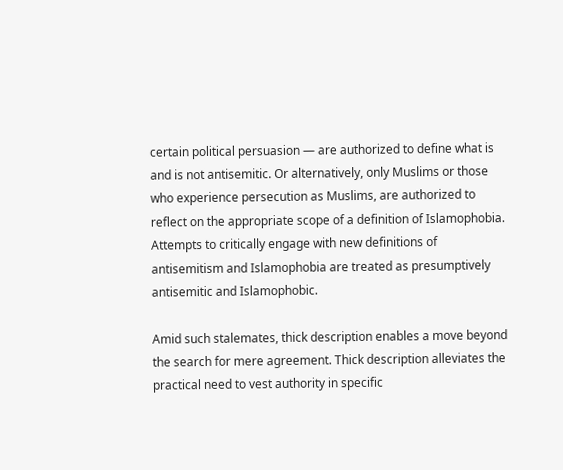certain political persuasion — are authorized to define what is and is not antisemitic. Or alternatively, only Muslims or those who experience persecution as Muslims, are authorized to reflect on the appropriate scope of a definition of Islamophobia. Attempts to critically engage with new definitions of antisemitism and Islamophobia are treated as presumptively antisemitic and Islamophobic.

Amid such stalemates, thick description enables a move beyond the search for mere agreement. Thick description alleviates the practical need to vest authority in specific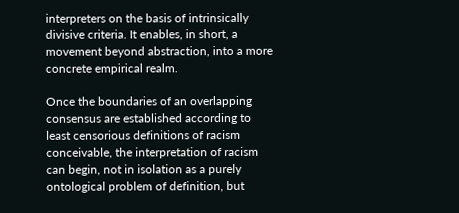interpreters on the basis of intrinsically divisive criteria. It enables, in short, a movement beyond abstraction, into a more concrete empirical realm.

Once the boundaries of an overlapping consensus are established according to least censorious definitions of racism conceivable, the interpretation of racism can begin, not in isolation as a purely ontological problem of definition, but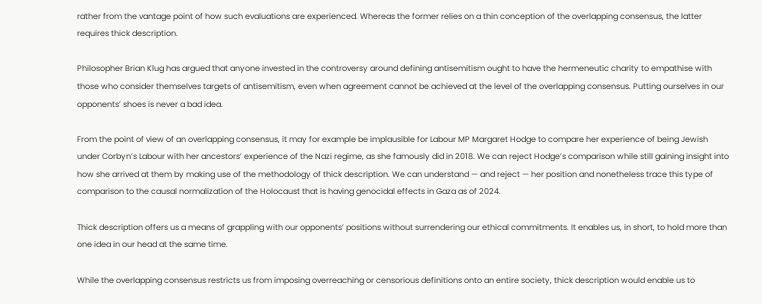rather from the vantage point of how such evaluations are experienced. Whereas the former relies on a thin conception of the overlapping consensus, the latter requires thick description.

Philosopher Brian Klug has argued that anyone invested in the controversy around defining antisemitism ought to have the hermeneutic charity to empathise with those who consider themselves targets of antisemitism, even when agreement cannot be achieved at the level of the overlapping consensus. Putting ourselves in our opponents’ shoes is never a bad idea.

From the point of view of an overlapping consensus, it may for example be implausible for Labour MP Margaret Hodge to compare her experience of being Jewish under Corbyn’s Labour with her ancestors’ experience of the Nazi regime, as she famously did in 2018. We can reject Hodge’s comparison while still gaining insight into how she arrived at them by making use of the methodology of thick description. We can understand — and reject — her position and nonetheless trace this type of comparison to the causal normalization of the Holocaust that is having genocidal effects in Gaza as of 2024.

Thick description offers us a means of grappling with our opponents’ positions without surrendering our ethical commitments. It enables us, in short, to hold more than one idea in our head at the same time.

While the overlapping consensus restricts us from imposing overreaching or censorious definitions onto an entire society, thick description would enable us to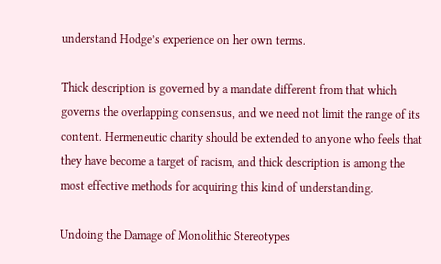understand Hodge’s experience on her own terms.

Thick description is governed by a mandate different from that which governs the overlapping consensus, and we need not limit the range of its content. Hermeneutic charity should be extended to anyone who feels that they have become a target of racism, and thick description is among the most effective methods for acquiring this kind of understanding.

Undoing the Damage of Monolithic Stereotypes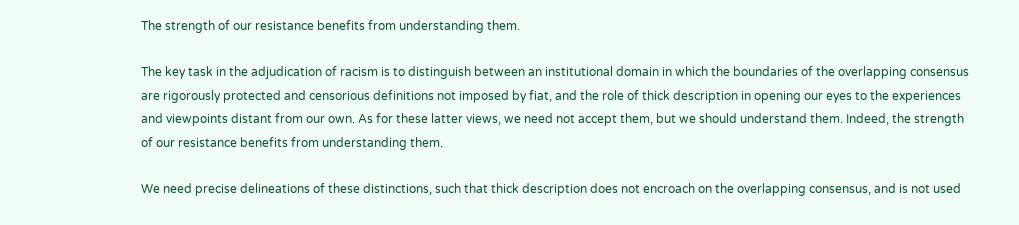The strength of our resistance benefits from understanding them.

The key task in the adjudication of racism is to distinguish between an institutional domain in which the boundaries of the overlapping consensus are rigorously protected and censorious definitions not imposed by fiat, and the role of thick description in opening our eyes to the experiences and viewpoints distant from our own. As for these latter views, we need not accept them, but we should understand them. Indeed, the strength of our resistance benefits from understanding them.

We need precise delineations of these distinctions, such that thick description does not encroach on the overlapping consensus, and is not used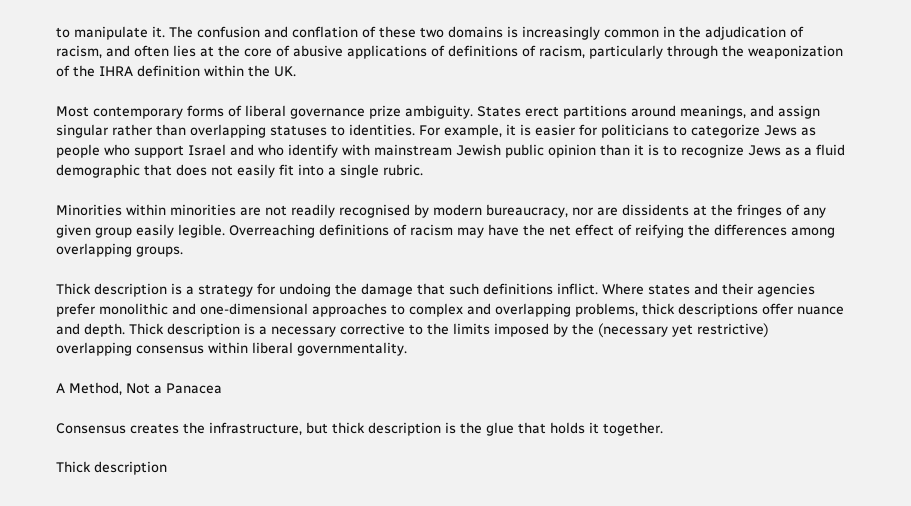to manipulate it. The confusion and conflation of these two domains is increasingly common in the adjudication of racism, and often lies at the core of abusive applications of definitions of racism, particularly through the weaponization of the IHRA definition within the UK.

Most contemporary forms of liberal governance prize ambiguity. States erect partitions around meanings, and assign singular rather than overlapping statuses to identities. For example, it is easier for politicians to categorize Jews as people who support Israel and who identify with mainstream Jewish public opinion than it is to recognize Jews as a fluid demographic that does not easily fit into a single rubric.

Minorities within minorities are not readily recognised by modern bureaucracy, nor are dissidents at the fringes of any given group easily legible. Overreaching definitions of racism may have the net effect of reifying the differences among overlapping groups.

Thick description is a strategy for undoing the damage that such definitions inflict. Where states and their agencies prefer monolithic and one-dimensional approaches to complex and overlapping problems, thick descriptions offer nuance and depth. Thick description is a necessary corrective to the limits imposed by the (necessary yet restrictive) overlapping consensus within liberal governmentality.

A Method, Not a Panacea

Consensus creates the infrastructure, but thick description is the glue that holds it together.

Thick description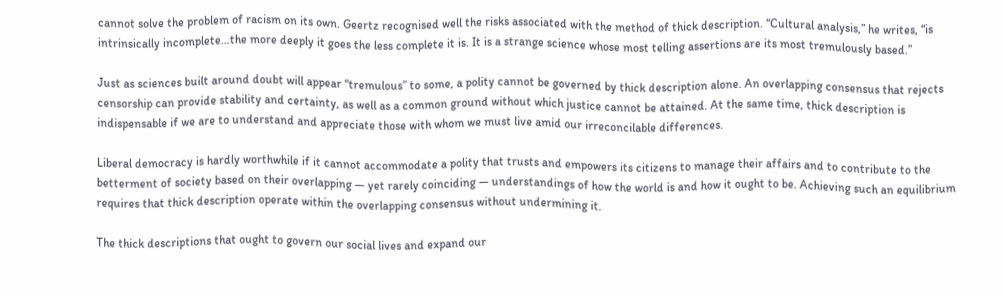cannot solve the problem of racism on its own. Geertz recognised well the risks associated with the method of thick description. “Cultural analysis,” he writes, “is intrinsically incomplete…the more deeply it goes the less complete it is. It is a strange science whose most telling assertions are its most tremulously based.”

Just as sciences built around doubt will appear “tremulous” to some, a polity cannot be governed by thick description alone. An overlapping consensus that rejects censorship can provide stability and certainty, as well as a common ground without which justice cannot be attained. At the same time, thick description is indispensable if we are to understand and appreciate those with whom we must live amid our irreconcilable differences.

Liberal democracy is hardly worthwhile if it cannot accommodate a polity that trusts and empowers its citizens to manage their affairs and to contribute to the betterment of society based on their overlapping — yet rarely coinciding — understandings of how the world is and how it ought to be. Achieving such an equilibrium requires that thick description operate within the overlapping consensus without undermining it.

The thick descriptions that ought to govern our social lives and expand our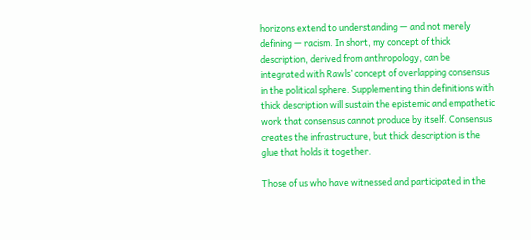horizons extend to understanding — and not merely defining — racism. In short, my concept of thick description, derived from anthropology, can be integrated with Rawls’ concept of overlapping consensus in the political sphere. Supplementing thin definitions with thick description will sustain the epistemic and empathetic work that consensus cannot produce by itself. Consensus creates the infrastructure, but thick description is the glue that holds it together.

Those of us who have witnessed and participated in the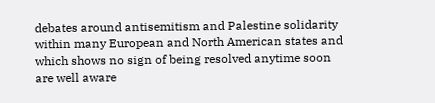debates around antisemitism and Palestine solidarity within many European and North American states and which shows no sign of being resolved anytime soon are well aware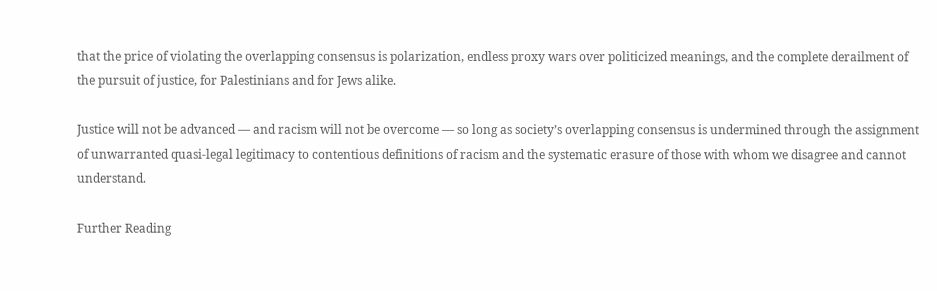that the price of violating the overlapping consensus is polarization, endless proxy wars over politicized meanings, and the complete derailment of the pursuit of justice, for Palestinians and for Jews alike.

Justice will not be advanced — and racism will not be overcome — so long as society’s overlapping consensus is undermined through the assignment of unwarranted quasi-legal legitimacy to contentious definitions of racism and the systematic erasure of those with whom we disagree and cannot understand.

Further Reading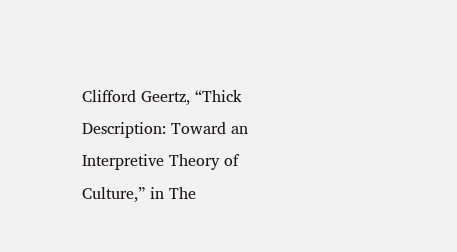Clifford Geertz, “Thick Description: Toward an Interpretive Theory of Culture,” in The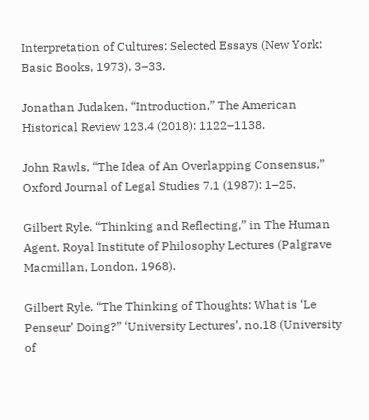Interpretation of Cultures: Selected Essays (New York: Basic Books, 1973), 3–33.

Jonathan Judaken, “Introduction,” The American Historical Review 123.4 (2018): 1122–1138.

John Rawls, “The Idea of An Overlapping Consensus,” Oxford Journal of Legal Studies 7.1 (1987): 1–25.

Gilbert Ryle. “Thinking and Reflecting,” in The Human Agent. Royal Institute of Philosophy Lectures (Palgrave Macmillan, London, 1968).

Gilbert Ryle. “The Thinking of Thoughts: What is ‘Le Penseur’ Doing?” ‘University Lectures’, no.18 (University of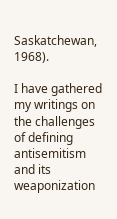Saskatchewan, 1968).

I have gathered my writings on the challenges of defining antisemitism and its weaponization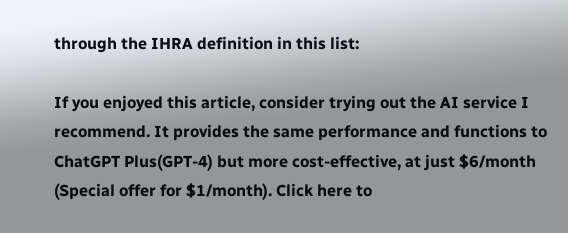through the IHRA definition in this list:

If you enjoyed this article, consider trying out the AI service I recommend. It provides the same performance and functions to ChatGPT Plus(GPT-4) but more cost-effective, at just $6/month (Special offer for $1/month). Click here to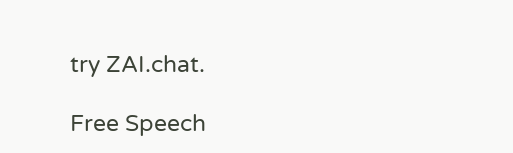try ZAI.chat.

Free Speech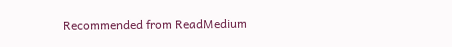Recommended from ReadMedium